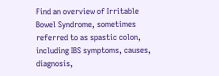Find an overview of Irritable Bowel Syndrome, sometimes referred to as spastic colon, including IBS symptoms, causes, diagnosis,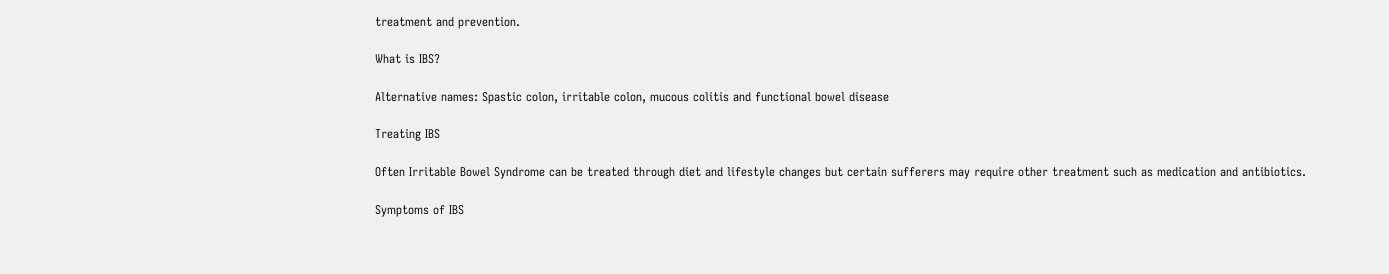treatment and prevention.

What is IBS?

Alternative names: Spastic colon, irritable colon, mucous colitis and functional bowel disease

Treating IBS

Often Irritable Bowel Syndrome can be treated through diet and lifestyle changes but certain sufferers may require other treatment such as medication and antibiotics.

Symptoms of IBS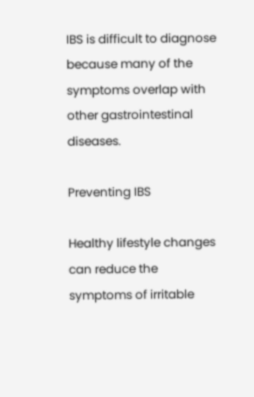IBS is difficult to diagnose because many of the symptoms overlap with other gastrointestinal diseases.

Preventing IBS

Healthy lifestyle changes can reduce the symptoms of irritable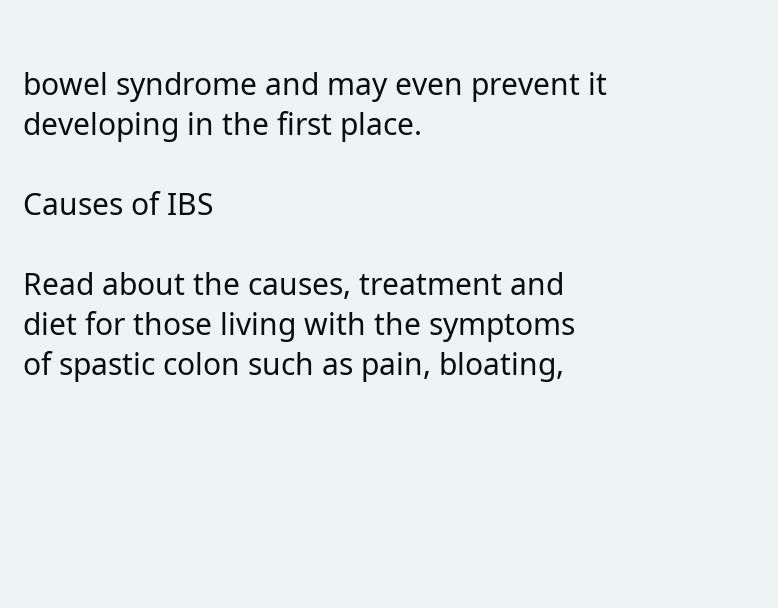bowel syndrome and may even prevent it developing in the first place.

Causes of IBS

Read about the causes, treatment and diet for those living with the symptoms of spastic colon such as pain, bloating,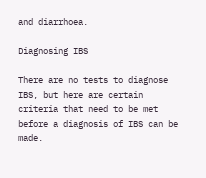and diarrhoea.

Diagnosing IBS

There are no tests to diagnose IBS, but here are certain criteria that need to be met before a diagnosis of IBS can be made.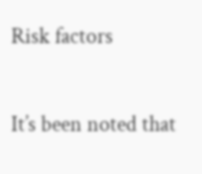Risk factors

It’s been noted that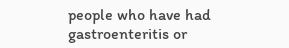people who have had gastroenteritis or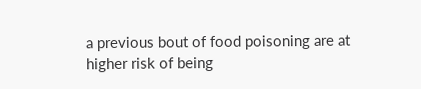a previous bout of food poisoning are at higher risk of being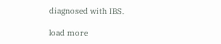diagnosed with IBS.

load more